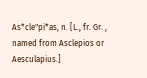As*cle"pi*as, n. [L., fr. Gr. , named from Asclepios or Aesculapius.]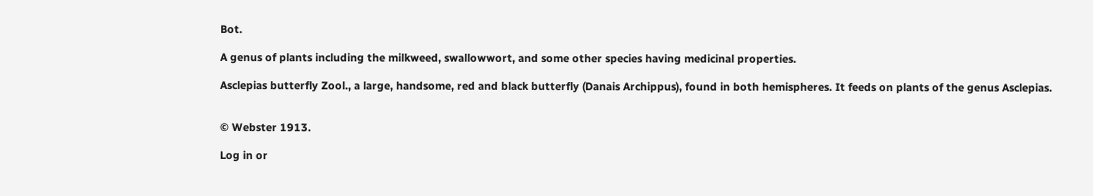Bot.

A genus of plants including the milkweed, swallowwort, and some other species having medicinal properties.

Asclepias butterfly Zool., a large, handsome, red and black butterfly (Danais Archippus), found in both hemispheres. It feeds on plants of the genus Asclepias.


© Webster 1913.

Log in or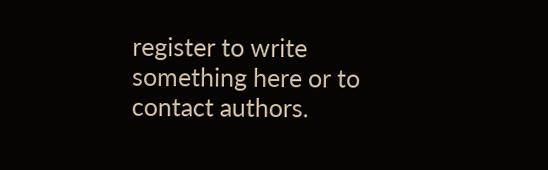register to write something here or to contact authors.